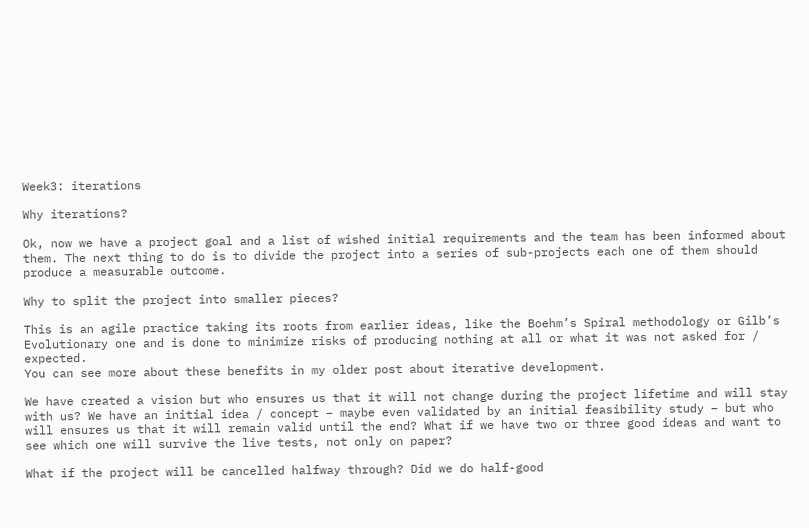Week3: iterations

Why iterations?

Ok, now we have a project goal and a list of wished initial requirements and the team has been informed about them. The next thing to do is to divide the project into a series of sub-projects each one of them should produce a measurable outcome.

Why to split the project into smaller pieces?

This is an agile practice taking its roots from earlier ideas, like the Boehm’s Spiral methodology or Gilb’s Evolutionary one and is done to minimize risks of producing nothing at all or what it was not asked for / expected.
You can see more about these benefits in my older post about iterative development.

We have created a vision but who ensures us that it will not change during the project lifetime and will stay with us? We have an initial idea / concept – maybe even validated by an initial feasibility study – but who will ensures us that it will remain valid until the end? What if we have two or three good ideas and want to see which one will survive the live tests, not only on paper?

What if the project will be cancelled halfway through? Did we do half-good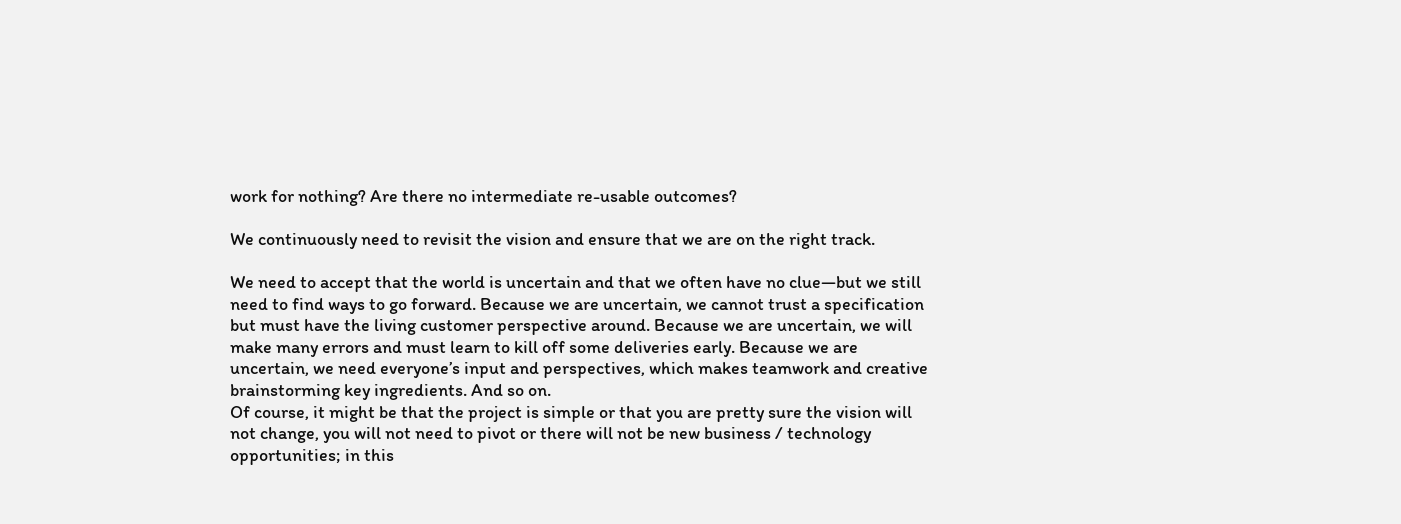work for nothing? Are there no intermediate re-usable outcomes?

We continuously need to revisit the vision and ensure that we are on the right track.

We need to accept that the world is uncertain and that we often have no clue—but we still need to find ways to go forward. Because we are uncertain, we cannot trust a specification but must have the living customer perspective around. Because we are uncertain, we will make many errors and must learn to kill off some deliveries early. Because we are uncertain, we need everyone’s input and perspectives, which makes teamwork and creative brainstorming key ingredients. And so on.
Of course, it might be that the project is simple or that you are pretty sure the vision will not change, you will not need to pivot or there will not be new business / technology opportunities; in this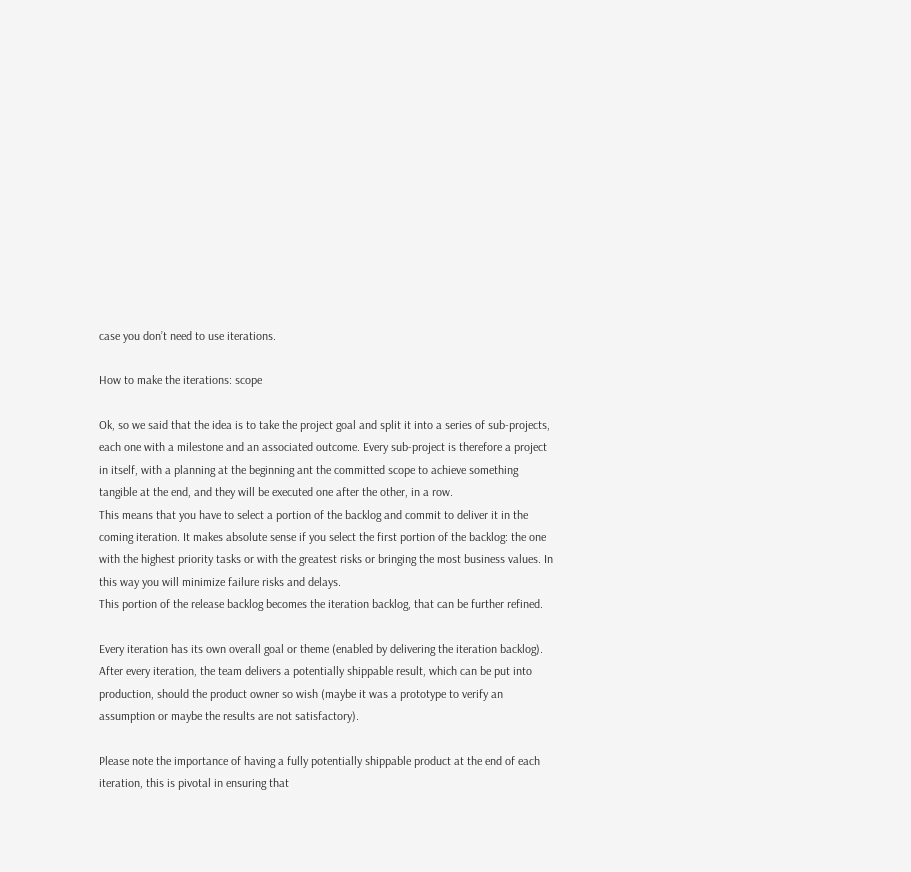case you don’t need to use iterations.

How to make the iterations: scope

Ok, so we said that the idea is to take the project goal and split it into a series of sub-projects, each one with a milestone and an associated outcome. Every sub-project is therefore a project in itself, with a planning at the beginning ant the committed scope to achieve something tangible at the end, and they will be executed one after the other, in a row.
This means that you have to select a portion of the backlog and commit to deliver it in the coming iteration. It makes absolute sense if you select the first portion of the backlog: the one with the highest priority tasks or with the greatest risks or bringing the most business values. In this way you will minimize failure risks and delays.
This portion of the release backlog becomes the iteration backlog, that can be further refined.

Every iteration has its own overall goal or theme (enabled by delivering the iteration backlog). After every iteration, the team delivers a potentially shippable result, which can be put into production, should the product owner so wish (maybe it was a prototype to verify an assumption or maybe the results are not satisfactory).

Please note the importance of having a fully potentially shippable product at the end of each iteration, this is pivotal in ensuring that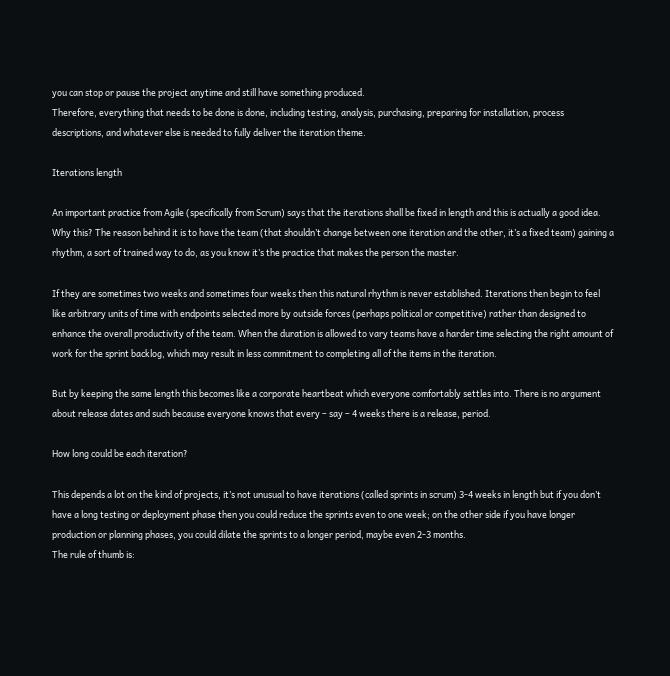you can stop or pause the project anytime and still have something produced.
Therefore, everything that needs to be done is done, including testing, analysis, purchasing, preparing for installation, process descriptions, and whatever else is needed to fully deliver the iteration theme.

Iterations length

An important practice from Agile (specifically from Scrum) says that the iterations shall be fixed in length and this is actually a good idea.
Why this? The reason behind it is to have the team (that shouldn’t change between one iteration and the other, it’s a fixed team) gaining a rhythm, a sort of trained way to do, as you know it’s the practice that makes the person the master.

If they are sometimes two weeks and sometimes four weeks then this natural rhythm is never established. Iterations then begin to feel like arbitrary units of time with endpoints selected more by outside forces (perhaps political or competitive) rather than designed to enhance the overall productivity of the team. When the duration is allowed to vary teams have a harder time selecting the right amount of work for the sprint backlog, which may result in less commitment to completing all of the items in the iteration.

But by keeping the same length this becomes like a corporate heartbeat which everyone comfortably settles into. There is no argument about release dates and such because everyone knows that every – say – 4 weeks there is a release, period.

How long could be each iteration?

This depends a lot on the kind of projects, it’s not unusual to have iterations (called sprints in scrum) 3-4 weeks in length but if you don’t have a long testing or deployment phase then you could reduce the sprints even to one week; on the other side if you have longer production or planning phases, you could dilate the sprints to a longer period, maybe even 2-3 months.
The rule of thumb is: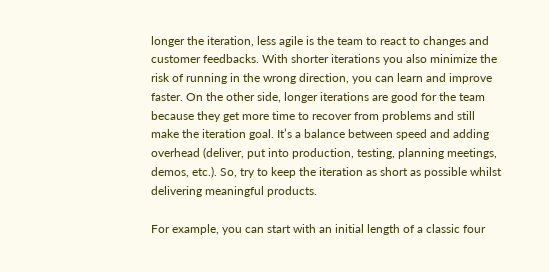longer the iteration, less agile is the team to react to changes and customer feedbacks. With shorter iterations you also minimize the risk of running in the wrong direction, you can learn and improve faster. On the other side, longer iterations are good for the team because they get more time to recover from problems and still make the iteration goal. It’s a balance between speed and adding overhead (deliver, put into production, testing, planning meetings, demos, etc.). So, try to keep the iteration as short as possible whilst delivering meaningful products.

For example, you can start with an initial length of a classic four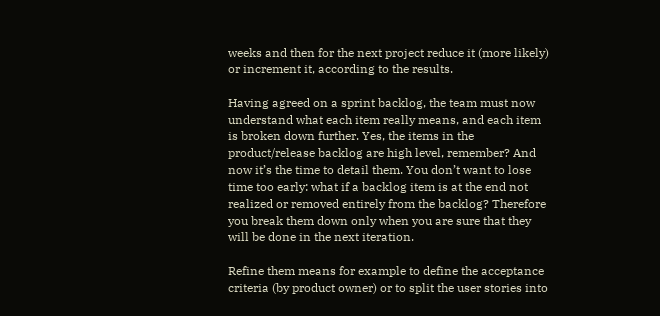weeks and then for the next project reduce it (more likely) or increment it, according to the results.

Having agreed on a sprint backlog, the team must now understand what each item really means, and each item is broken down further. Yes, the items in the product/release backlog are high level, remember? And now it’s the time to detail them. You don’t want to lose time too early: what if a backlog item is at the end not realized or removed entirely from the backlog? Therefore you break them down only when you are sure that they will be done in the next iteration.

Refine them means for example to define the acceptance criteria (by product owner) or to split the user stories into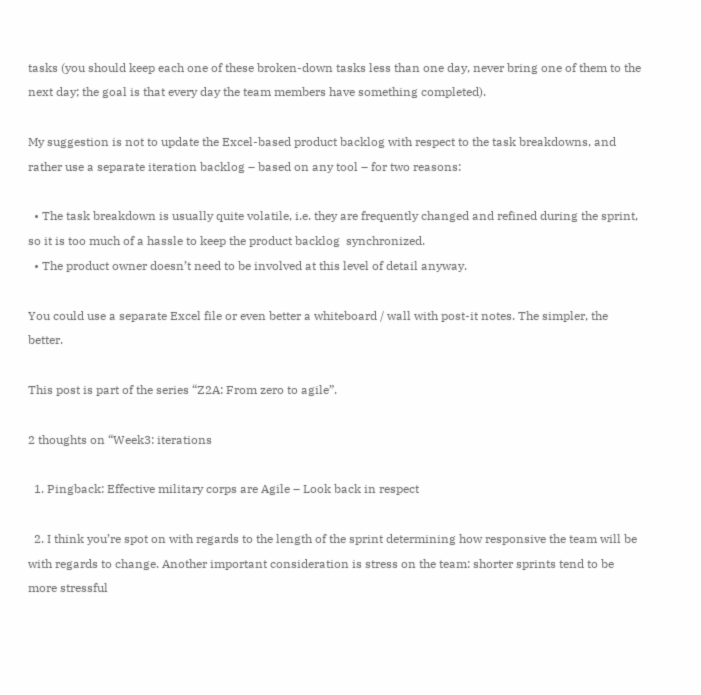tasks (you should keep each one of these broken-down tasks less than one day, never bring one of them to the next day; the goal is that every day the team members have something completed).

My suggestion is not to update the Excel-based product backlog with respect to the task breakdowns, and rather use a separate iteration backlog – based on any tool – for two reasons:

  • The task breakdown is usually quite volatile, i.e. they are frequently changed and refined during the sprint, so it is too much of a hassle to keep the product backlog  synchronized.
  • The product owner doesn’t need to be involved at this level of detail anyway.

You could use a separate Excel file or even better a whiteboard / wall with post-it notes. The simpler, the better.

This post is part of the series “Z2A: From zero to agile”.

2 thoughts on “Week3: iterations

  1. Pingback: Effective military corps are Agile – Look back in respect

  2. I think you’re spot on with regards to the length of the sprint determining how responsive the team will be with regards to change. Another important consideration is stress on the team: shorter sprints tend to be more stressful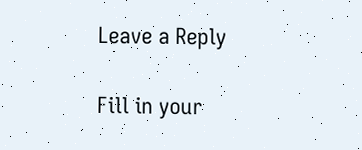Leave a Reply

Fill in your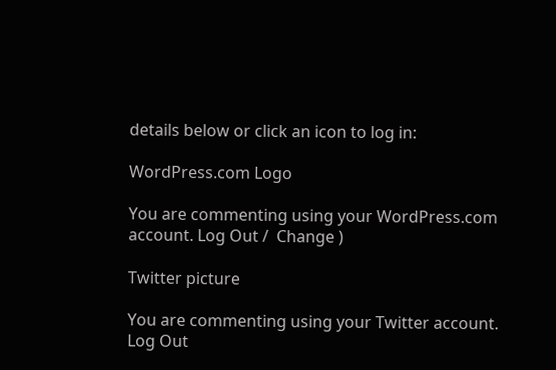details below or click an icon to log in:

WordPress.com Logo

You are commenting using your WordPress.com account. Log Out /  Change )

Twitter picture

You are commenting using your Twitter account. Log Out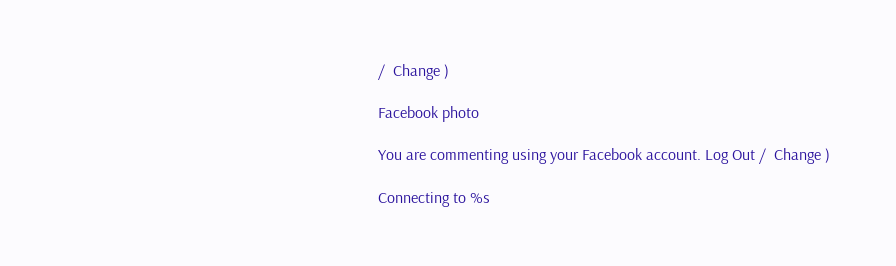/  Change )

Facebook photo

You are commenting using your Facebook account. Log Out /  Change )

Connecting to %s